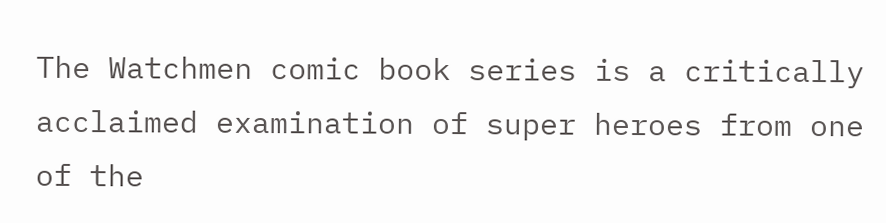The Watchmen comic book series is a critically acclaimed examination of super heroes from one of the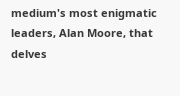medium's most enigmatic leaders, Alan Moore, that delves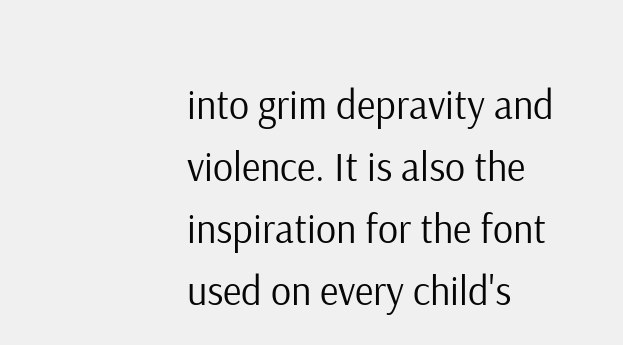into grim depravity and violence. It is also the inspiration for the font used on every child's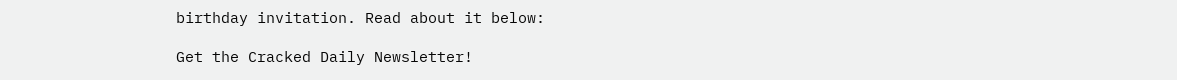birthday invitation. Read about it below:

Get the Cracked Daily Newsletter!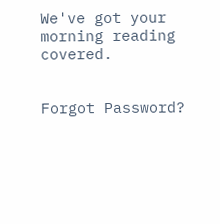We've got your morning reading covered.


Forgot Password?